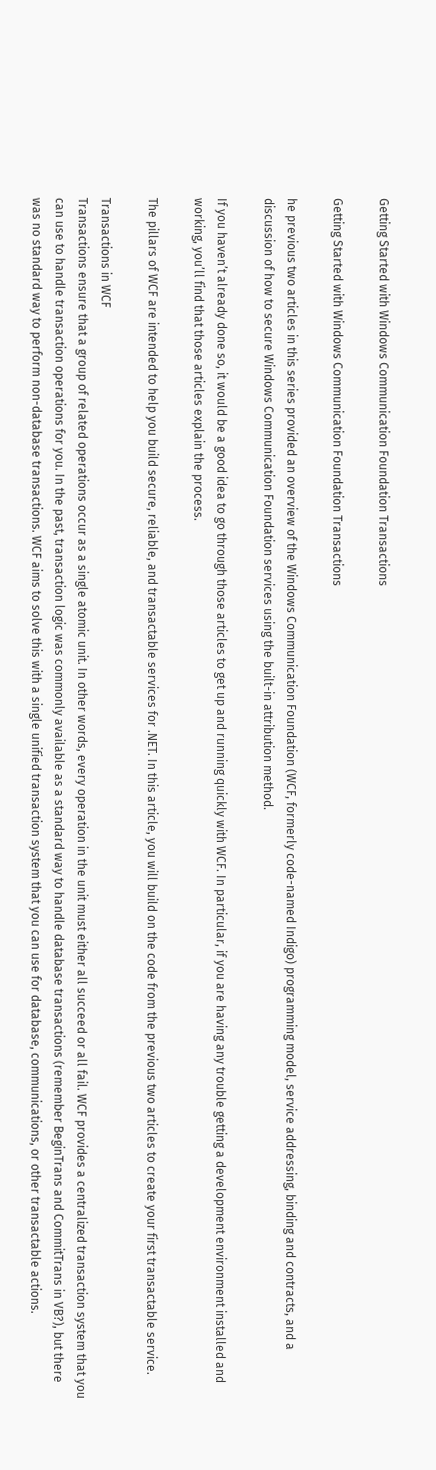Getting Started with Windows Communication Foundation Transactions

Getting Started with Windows Communication Foundation Transactions

he previous two articles in this series provided an overview of the Windows Communication Foundation (WCF, formerly code-named Indigo) programming model, service addressing, binding and contracts, and a discussion of how to secure Windows Communication Foundation services using the built-in attribution method.

If you haven’t already done so, it would be a good idea to go through those articles to get up and running quickly with WCF. In particular, if you are having any trouble getting a development environment installed and working, you’ll find that those articles explain the process.

The pillars of WCF are intended to help you build secure, reliable, and transactable services for .NET. In this article, you will build on the code from the previous two articles to create your first transactable service.

Transactions in WCF
Transactions ensure that a group of related operations occur as a single atomic unit. In other words, every operation in the unit must either all succeed or all fail. WCF provides a centralized transaction system that you can use to handle transaction operations for you. In the past, transaction logic was commonly available as a standard way to handle database transactions (remember BeginTrans and CommitTrans in VB?), but there was no standard way to perform non-database transactions. WCF aims to solve this with a single unified transaction system that you can use for database, communications, or other transactable actions.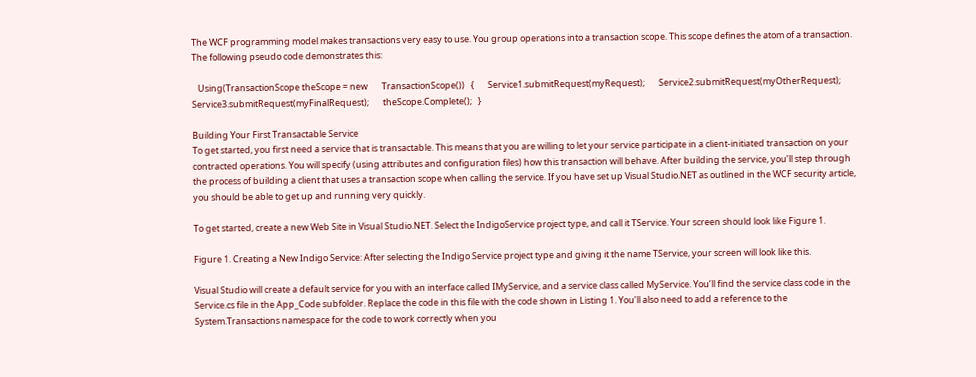The WCF programming model makes transactions very easy to use. You group operations into a transaction scope. This scope defines the atom of a transaction. The following pseudo code demonstrates this:

   Using(TransactionScope theScope = new       TransactionScope())   {       Service1.submitRequest(myRequest);       Service2.submitRequest(myOtherRequest);       Service3.submitRequest(myFinalRequest);       theScope.Complete();   }

Building Your First Transactable Service
To get started, you first need a service that is transactable. This means that you are willing to let your service participate in a client-initiated transaction on your contracted operations. You will specify (using attributes and configuration files) how this transaction will behave. After building the service, you’ll step through the process of building a client that uses a transaction scope when calling the service. If you have set up Visual Studio.NET as outlined in the WCF security article, you should be able to get up and running very quickly.

To get started, create a new Web Site in Visual Studio.NET. Select the IndigoService project type, and call it TService. Your screen should look like Figure 1.

Figure 1. Creating a New Indigo Service: After selecting the Indigo Service project type and giving it the name TService, your screen will look like this.

Visual Studio will create a default service for you with an interface called IMyService, and a service class called MyService. You’ll find the service class code in the Service.cs file in the App_Code subfolder. Replace the code in this file with the code shown in Listing 1. You’ll also need to add a reference to the System.Transactions namespace for the code to work correctly when you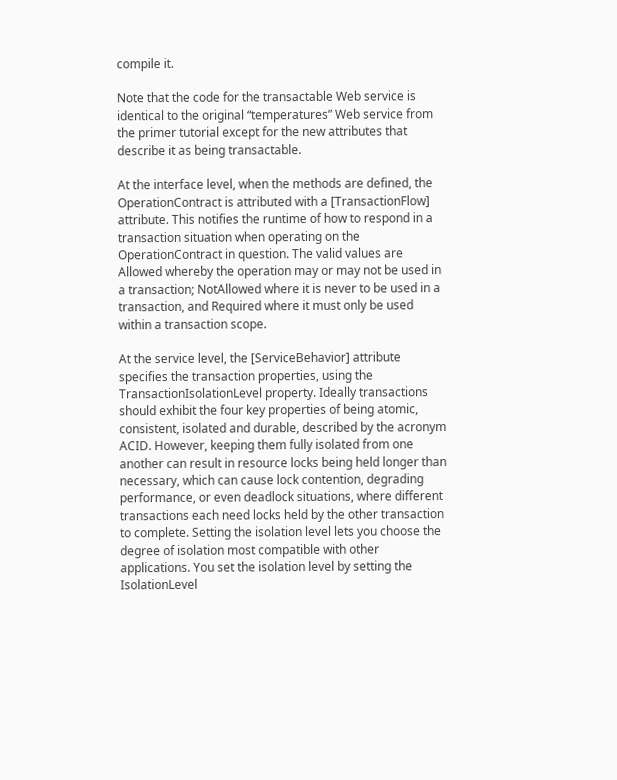compile it.

Note that the code for the transactable Web service is identical to the original “temperatures” Web service from the primer tutorial except for the new attributes that describe it as being transactable.

At the interface level, when the methods are defined, the OperationContract is attributed with a [TransactionFlow] attribute. This notifies the runtime of how to respond in a transaction situation when operating on the OperationContract in question. The valid values are Allowed whereby the operation may or may not be used in a transaction; NotAllowed where it is never to be used in a transaction, and Required where it must only be used within a transaction scope.

At the service level, the [ServiceBehavior] attribute specifies the transaction properties, using the TransactionIsolationLevel property. Ideally transactions should exhibit the four key properties of being atomic, consistent, isolated and durable, described by the acronym ACID. However, keeping them fully isolated from one another can result in resource locks being held longer than necessary, which can cause lock contention, degrading performance, or even deadlock situations, where different transactions each need locks held by the other transaction to complete. Setting the isolation level lets you choose the degree of isolation most compatible with other applications. You set the isolation level by setting the IsolationLevel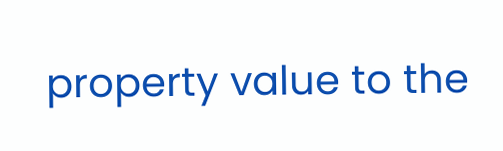property value to the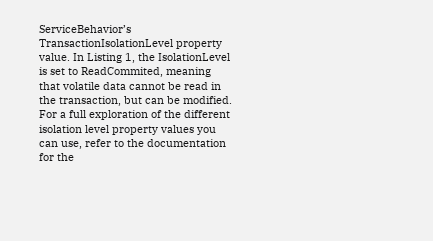ServiceBehavior’s TransactionIsolationLevel property value. In Listing 1, the IsolationLevel is set to ReadCommited, meaning that volatile data cannot be read in the transaction, but can be modified. For a full exploration of the different isolation level property values you can use, refer to the documentation for the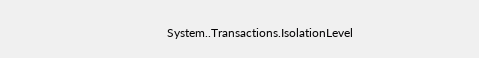System..Transactions.IsolationLevel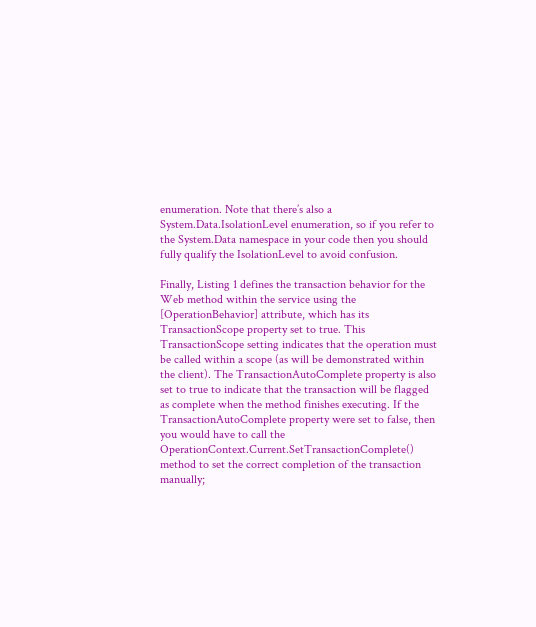enumeration. Note that there’s also a System.Data.IsolationLevel enumeration, so if you refer to the System.Data namespace in your code then you should fully qualify the IsolationLevel to avoid confusion.

Finally, Listing 1 defines the transaction behavior for the Web method within the service using the [OperationBehavior] attribute, which has its TransactionScope property set to true. This TransactionScope setting indicates that the operation must be called within a scope (as will be demonstrated within the client). The TransactionAutoComplete property is also set to true to indicate that the transaction will be flagged as complete when the method finishes executing. If the TransactionAutoComplete property were set to false, then you would have to call the OperationContext.Current.SetTransactionComplete() method to set the correct completion of the transaction manually;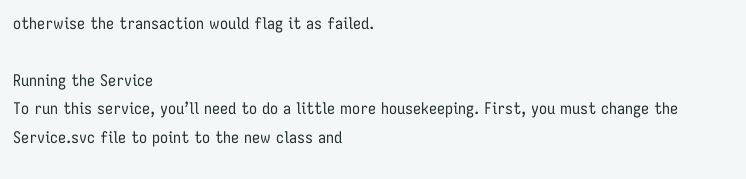otherwise the transaction would flag it as failed.

Running the Service
To run this service, you’ll need to do a little more housekeeping. First, you must change the Service.svc file to point to the new class and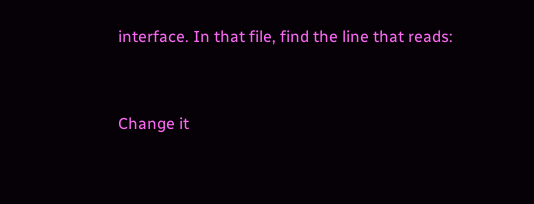interface. In that file, find the line that reads:


Change it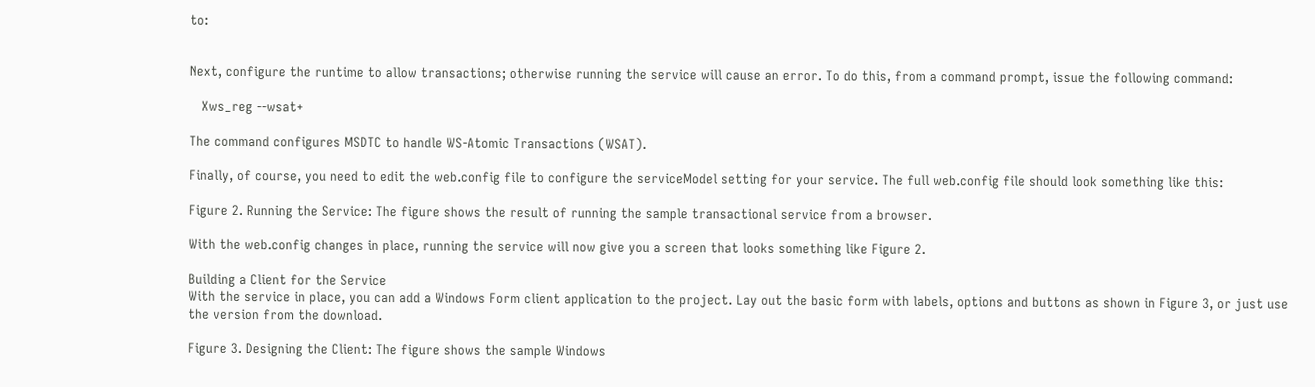to:


Next, configure the runtime to allow transactions; otherwise running the service will cause an error. To do this, from a command prompt, issue the following command:

   Xws_reg --wsat+

The command configures MSDTC to handle WS-Atomic Transactions (WSAT).

Finally, of course, you need to edit the web.config file to configure the serviceModel setting for your service. The full web.config file should look something like this:

Figure 2. Running the Service: The figure shows the result of running the sample transactional service from a browser.

With the web.config changes in place, running the service will now give you a screen that looks something like Figure 2.

Building a Client for the Service
With the service in place, you can add a Windows Form client application to the project. Lay out the basic form with labels, options and buttons as shown in Figure 3, or just use the version from the download.

Figure 3. Designing the Client: The figure shows the sample Windows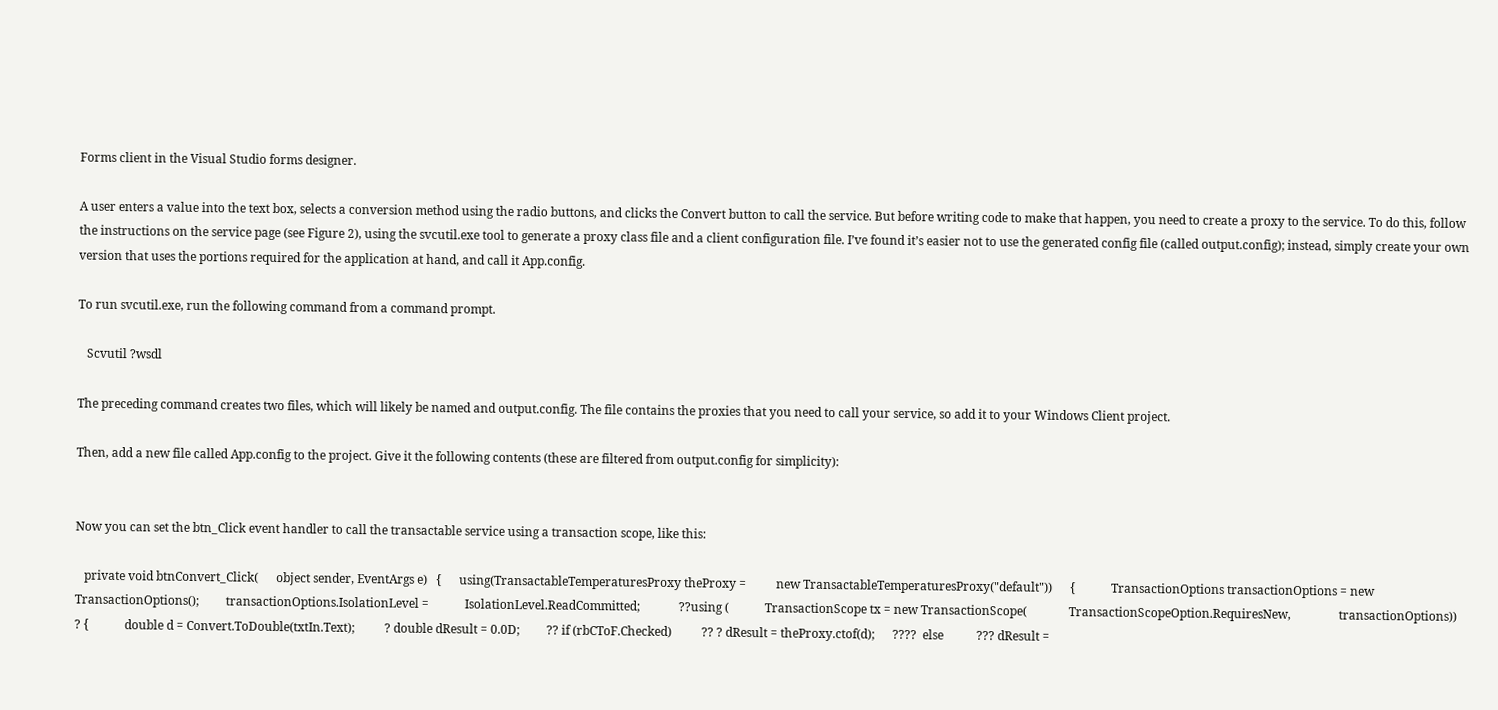Forms client in the Visual Studio forms designer.

A user enters a value into the text box, selects a conversion method using the radio buttons, and clicks the Convert button to call the service. But before writing code to make that happen, you need to create a proxy to the service. To do this, follow the instructions on the service page (see Figure 2), using the svcutil.exe tool to generate a proxy class file and a client configuration file. I’ve found it’s easier not to use the generated config file (called output.config); instead, simply create your own version that uses the portions required for the application at hand, and call it App.config.

To run svcutil.exe, run the following command from a command prompt.

   Scvutil ?wsdl

The preceding command creates two files, which will likely be named and output.config. The file contains the proxies that you need to call your service, so add it to your Windows Client project.

Then, add a new file called App.config to the project. Give it the following contents (these are filtered from output.config for simplicity):


Now you can set the btn_Click event handler to call the transactable service using a transaction scope, like this:

   private void btnConvert_Click(      object sender, EventArgs e)   {      using(TransactableTemperaturesProxy theProxy =          new TransactableTemperaturesProxy("default"))      {            TransactionOptions transactionOptions = new            TransactionOptions();         transactionOptions.IsolationLevel =            IsolationLevel.ReadCommitted;             ??using (            TransactionScope tx = new TransactionScope(              TransactionScopeOption.RequiresNew,                transactionOptions))           ? {            double d = Convert.ToDouble(txtIn.Text);          ? double dResult = 0.0D;         ?? if (rbCToF.Checked)          ?? ? dResult = theProxy.ctof(d);      ????  else           ??? dResult =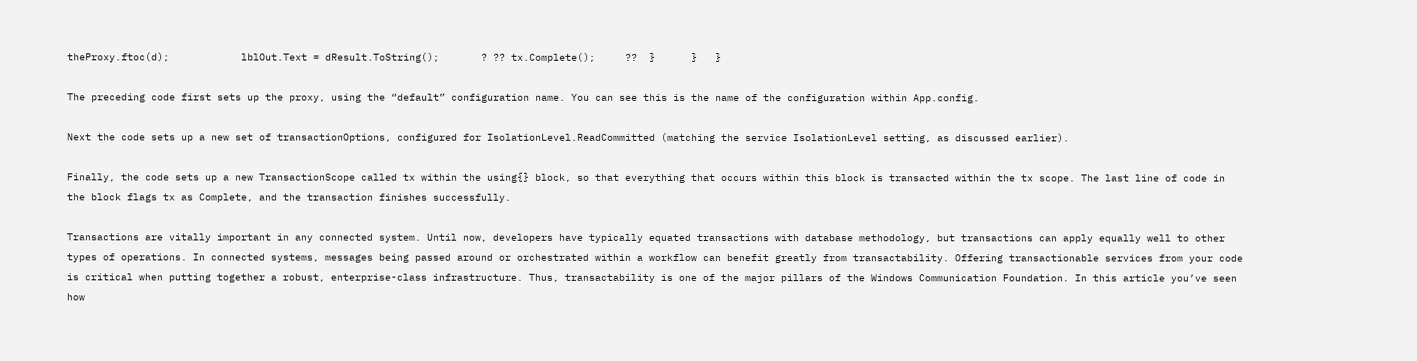theProxy.ftoc(d);            lblOut.Text = dResult.ToString();       ? ?? tx.Complete();     ??  }      }   }

The preceding code first sets up the proxy, using the “default” configuration name. You can see this is the name of the configuration within App.config.

Next the code sets up a new set of transactionOptions, configured for IsolationLevel.ReadCommitted (matching the service IsolationLevel setting, as discussed earlier).

Finally, the code sets up a new TransactionScope called tx within the using{} block, so that everything that occurs within this block is transacted within the tx scope. The last line of code in the block flags tx as Complete, and the transaction finishes successfully.

Transactions are vitally important in any connected system. Until now, developers have typically equated transactions with database methodology, but transactions can apply equally well to other types of operations. In connected systems, messages being passed around or orchestrated within a workflow can benefit greatly from transactability. Offering transactionable services from your code is critical when putting together a robust, enterprise-class infrastructure. Thus, transactability is one of the major pillars of the Windows Communication Foundation. In this article you’ve seen how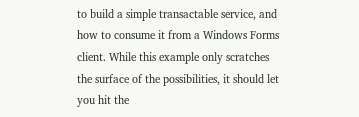to build a simple transactable service, and how to consume it from a Windows Forms client. While this example only scratches the surface of the possibilities, it should let you hit the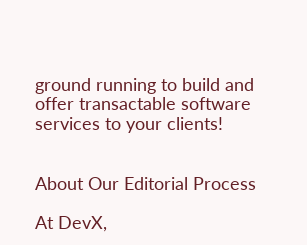ground running to build and offer transactable software services to your clients!


About Our Editorial Process

At DevX,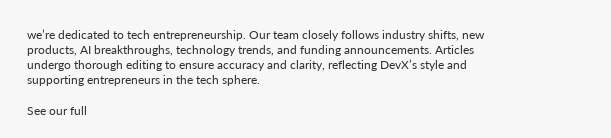we’re dedicated to tech entrepreneurship. Our team closely follows industry shifts, new products, AI breakthroughs, technology trends, and funding announcements. Articles undergo thorough editing to ensure accuracy and clarity, reflecting DevX’s style and supporting entrepreneurs in the tech sphere.

See our full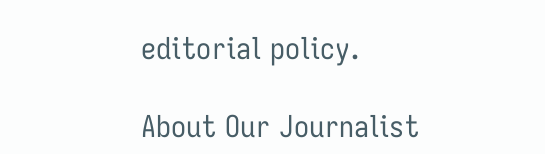editorial policy.

About Our Journalist